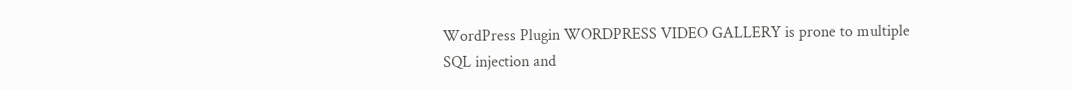WordPress Plugin WORDPRESS VIDEO GALLERY is prone to multiple SQL injection and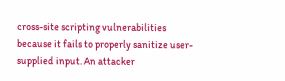cross-site scripting vulnerabilities because it fails to properly sanitize user-supplied input. An attacker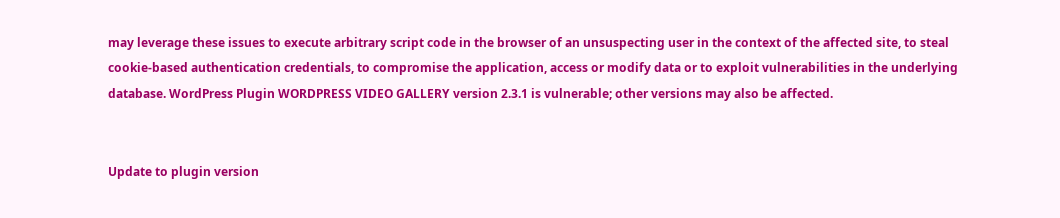may leverage these issues to execute arbitrary script code in the browser of an unsuspecting user in the context of the affected site, to steal cookie-based authentication credentials, to compromise the application, access or modify data or to exploit vulnerabilities in the underlying database. WordPress Plugin WORDPRESS VIDEO GALLERY version 2.3.1 is vulnerable; other versions may also be affected.


Update to plugin version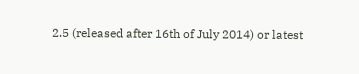2.5 (released after 16th of July 2014) or latest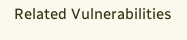Related Vulnerabilities